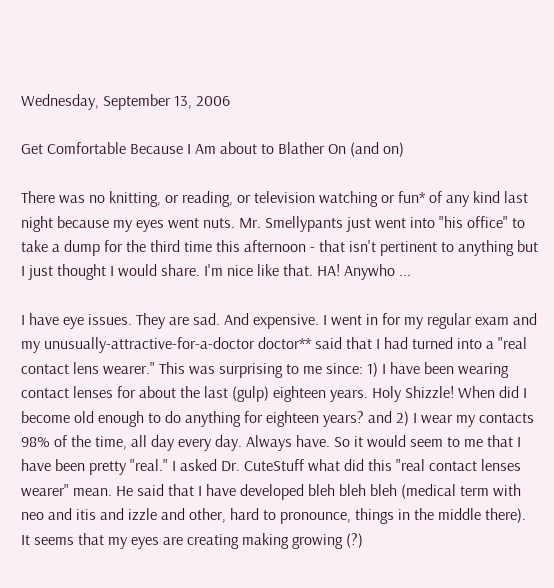Wednesday, September 13, 2006

Get Comfortable Because I Am about to Blather On (and on)

There was no knitting, or reading, or television watching or fun* of any kind last night because my eyes went nuts. Mr. Smellypants just went into "his office" to take a dump for the third time this afternoon - that isn't pertinent to anything but I just thought I would share. I'm nice like that. HA! Anywho ...

I have eye issues. They are sad. And expensive. I went in for my regular exam and my unusually-attractive-for-a-doctor doctor** said that I had turned into a "real contact lens wearer." This was surprising to me since: 1) I have been wearing contact lenses for about the last (gulp) eighteen years. Holy Shizzle! When did I become old enough to do anything for eighteen years? and 2) I wear my contacts 98% of the time, all day every day. Always have. So it would seem to me that I have been pretty "real." I asked Dr. CuteStuff what did this "real contact lenses wearer" mean. He said that I have developed bleh bleh bleh (medical term with neo and itis and izzle and other, hard to pronounce, things in the middle there). It seems that my eyes are creating making growing (?)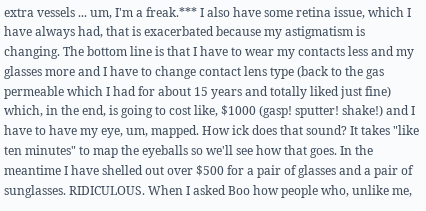extra vessels ... um, I'm a freak.*** I also have some retina issue, which I have always had, that is exacerbated because my astigmatism is changing. The bottom line is that I have to wear my contacts less and my glasses more and I have to change contact lens type (back to the gas permeable which I had for about 15 years and totally liked just fine) which, in the end, is going to cost like, $1000 (gasp! sputter! shake!) and I have to have my eye, um, mapped. How ick does that sound? It takes "like ten minutes" to map the eyeballs so we'll see how that goes. In the meantime I have shelled out over $500 for a pair of glasses and a pair of sunglasses. RIDICULOUS. When I asked Boo how people who, unlike me,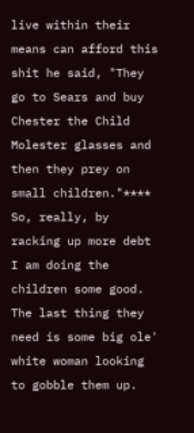live within their means can afford this shit he said, "They go to Sears and buy Chester the Child Molester glasses and then they prey on small children."**** So, really, by racking up more debt I am doing the children some good. The last thing they need is some big ole' white woman looking to gobble them up.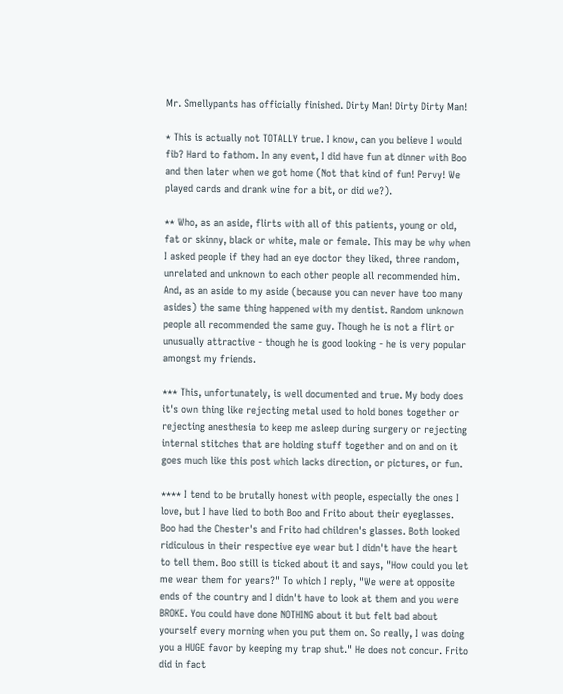Mr. Smellypants has officially finished. Dirty Man! Dirty Dirty Man!

* This is actually not TOTALLY true. I know, can you believe I would fib? Hard to fathom. In any event, I did have fun at dinner with Boo and then later when we got home (Not that kind of fun! Pervy! We played cards and drank wine for a bit, or did we?).

** Who, as an aside, flirts with all of this patients, young or old, fat or skinny, black or white, male or female. This may be why when I asked people if they had an eye doctor they liked, three random, unrelated and unknown to each other people all recommended him. And, as an aside to my aside (because you can never have too many asides) the same thing happened with my dentist. Random unknown people all recommended the same guy. Though he is not a flirt or unusually attractive - though he is good looking - he is very popular amongst my friends.

*** This, unfortunately, is well documented and true. My body does it's own thing like rejecting metal used to hold bones together or rejecting anesthesia to keep me asleep during surgery or rejecting internal stitches that are holding stuff together and on and on it goes much like this post which lacks direction, or pictures, or fun.

**** I tend to be brutally honest with people, especially the ones I love, but I have lied to both Boo and Frito about their eyeglasses. Boo had the Chester's and Frito had children's glasses. Both looked ridiculous in their respective eye wear but I didn't have the heart to tell them. Boo still is ticked about it and says, "How could you let me wear them for years?" To which I reply, "We were at opposite ends of the country and I didn't have to look at them and you were BROKE. You could have done NOTHING about it but felt bad about yourself every morning when you put them on. So really, I was doing you a HUGE favor by keeping my trap shut." He does not concur. Frito did in fact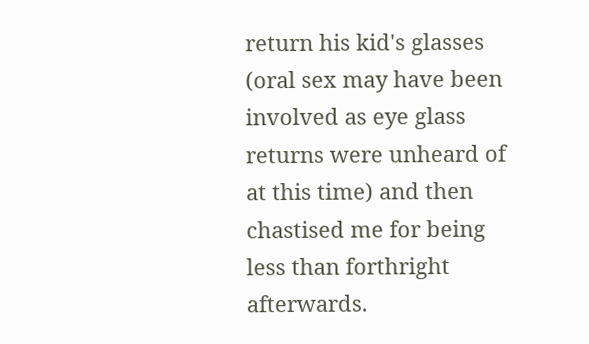return his kid's glasses (oral sex may have been involved as eye glass returns were unheard of at this time) and then chastised me for being less than forthright afterwards.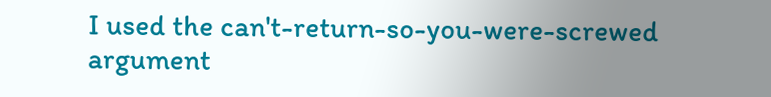I used the can't-return-so-you-were-screwed argument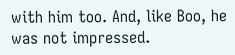with him too. And, like Boo, he was not impressed.